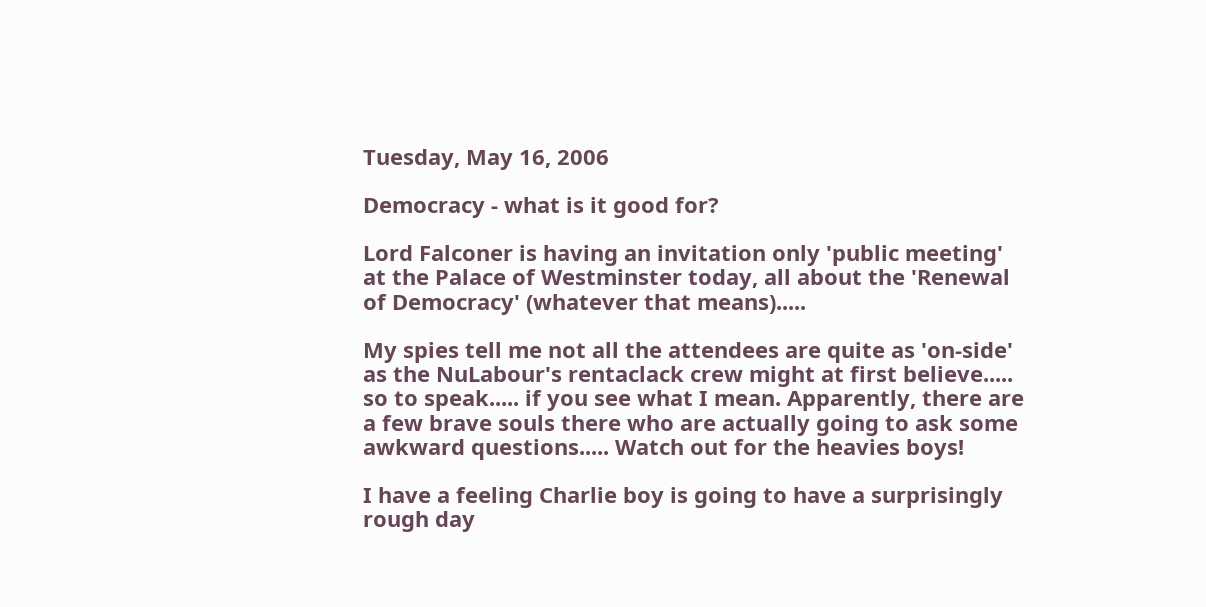Tuesday, May 16, 2006

Democracy - what is it good for?

Lord Falconer is having an invitation only 'public meeting' at the Palace of Westminster today, all about the 'Renewal of Democracy' (whatever that means).....

My spies tell me not all the attendees are quite as 'on-side' as the NuLabour's rentaclack crew might at first believe..... so to speak..... if you see what I mean. Apparently, there are a few brave souls there who are actually going to ask some awkward questions..... Watch out for the heavies boys!

I have a feeling Charlie boy is going to have a surprisingly rough day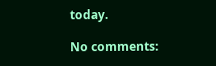today.

No comments: